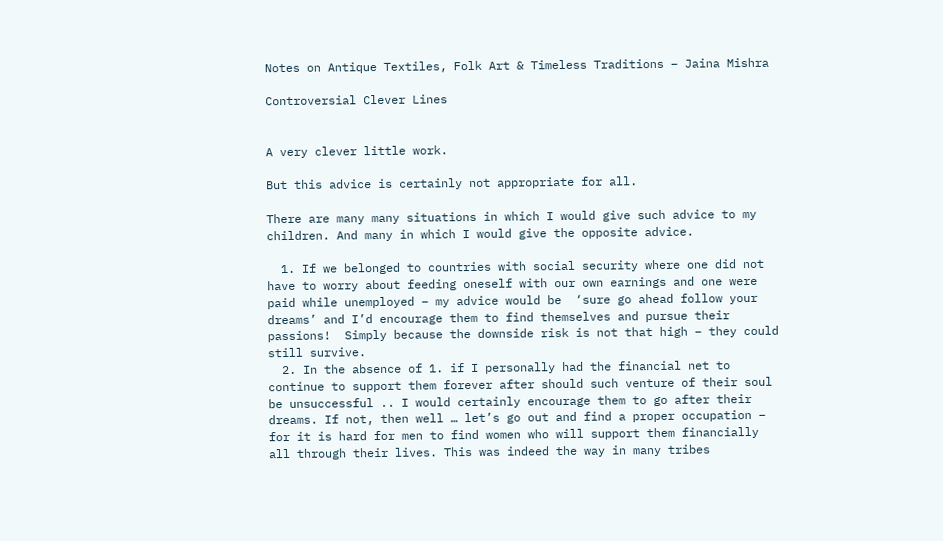Notes on Antique Textiles, Folk Art & Timeless Traditions – Jaina Mishra

Controversial Clever Lines


A very clever little work.

But this advice is certainly not appropriate for all.

There are many many situations in which I would give such advice to my children. And many in which I would give the opposite advice.

  1. If we belonged to countries with social security where one did not have to worry about feeding oneself with our own earnings and one were paid while unemployed – my advice would be  ‘sure go ahead follow your dreams’ and I’d encourage them to find themselves and pursue their passions!  Simply because the downside risk is not that high – they could still survive.
  2. In the absence of 1. if I personally had the financial net to continue to support them forever after should such venture of their soul be unsuccessful .. I would certainly encourage them to go after their dreams. If not, then well … let’s go out and find a proper occupation – for it is hard for men to find women who will support them financially all through their lives. This was indeed the way in many tribes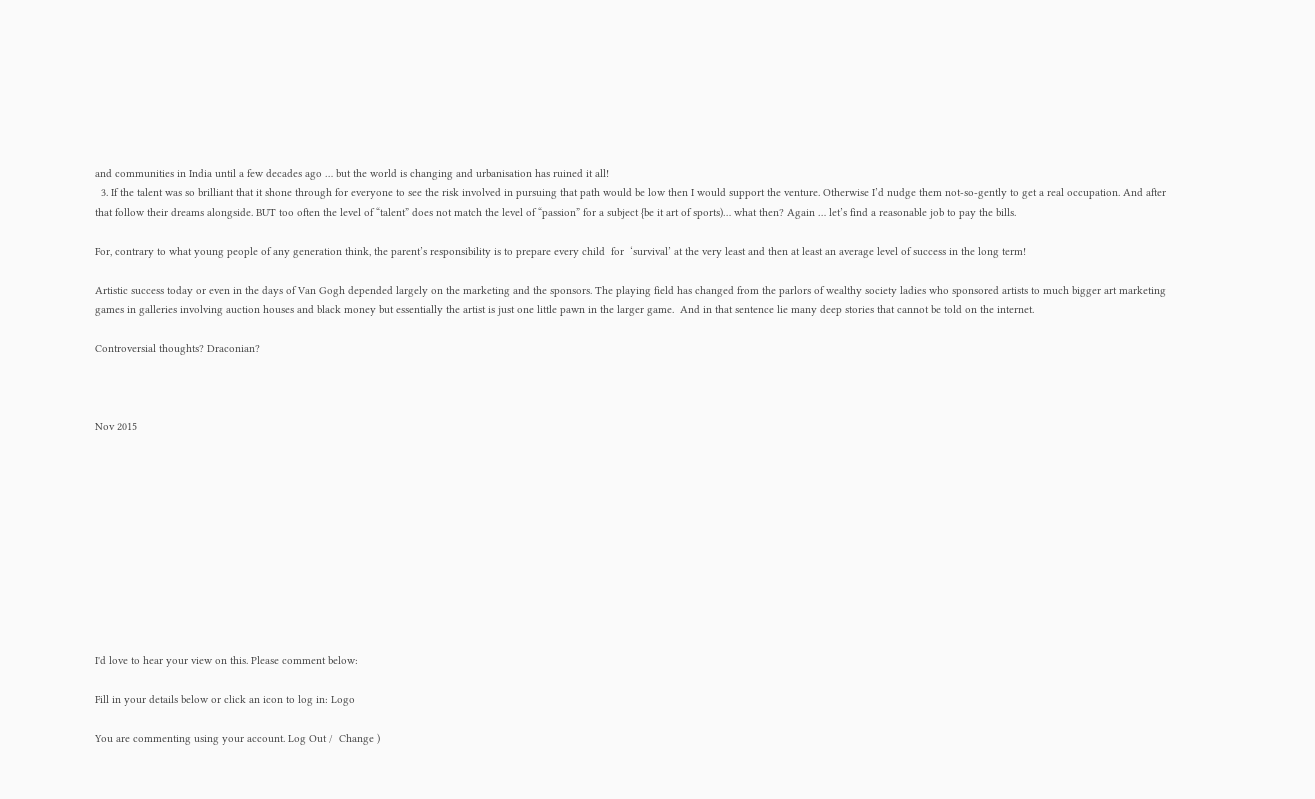and communities in India until a few decades ago … but the world is changing and urbanisation has ruined it all!
  3. If the talent was so brilliant that it shone through for everyone to see the risk involved in pursuing that path would be low then I would support the venture. Otherwise I’d nudge them not-so-gently to get a real occupation. And after that follow their dreams alongside. BUT too often the level of “talent” does not match the level of “passion” for a subject {be it art of sports)… what then? Again … let’s find a reasonable job to pay the bills.

For, contrary to what young people of any generation think, the parent’s responsibility is to prepare every child  for  ‘survival’ at the very least and then at least an average level of success in the long term!

Artistic success today or even in the days of Van Gogh depended largely on the marketing and the sponsors. The playing field has changed from the parlors of wealthy society ladies who sponsored artists to much bigger art marketing games in galleries involving auction houses and black money but essentially the artist is just one little pawn in the larger game.  And in that sentence lie many deep stories that cannot be told on the internet.

Controversial thoughts? Draconian?



Nov 2015











I'd love to hear your view on this. Please comment below:

Fill in your details below or click an icon to log in: Logo

You are commenting using your account. Log Out /  Change )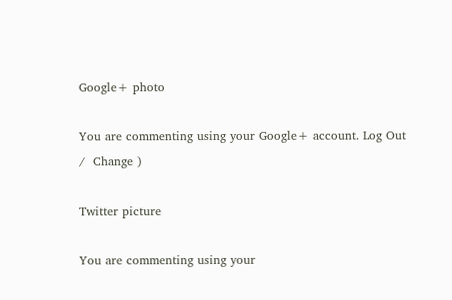Google+ photo

You are commenting using your Google+ account. Log Out /  Change )

Twitter picture

You are commenting using your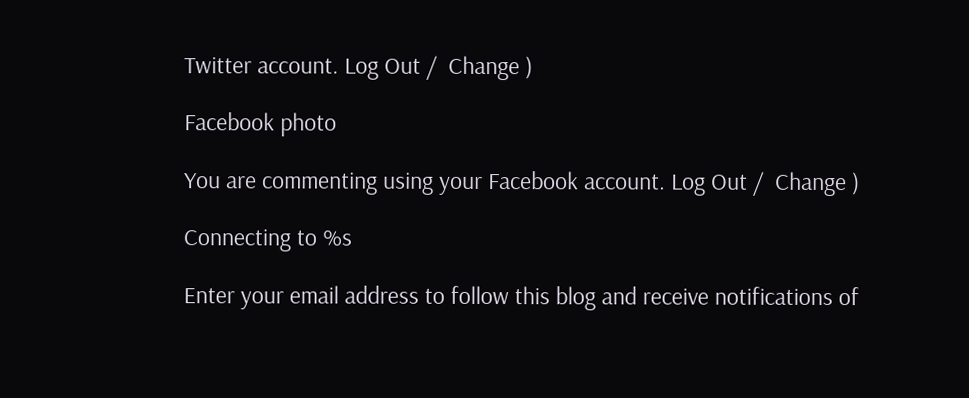Twitter account. Log Out /  Change )

Facebook photo

You are commenting using your Facebook account. Log Out /  Change )

Connecting to %s

Enter your email address to follow this blog and receive notifications of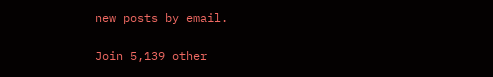new posts by email.

Join 5,139 other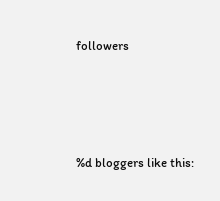followers





%d bloggers like this: